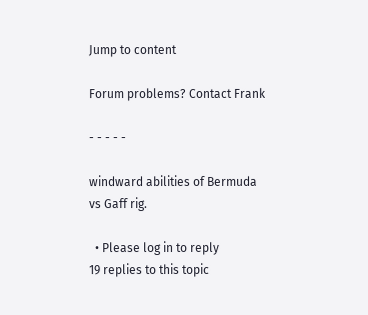Jump to content

Forum problems? Contact Frank

- - - - -

windward abilities of Bermuda vs Gaff rig.

  • Please log in to reply
19 replies to this topic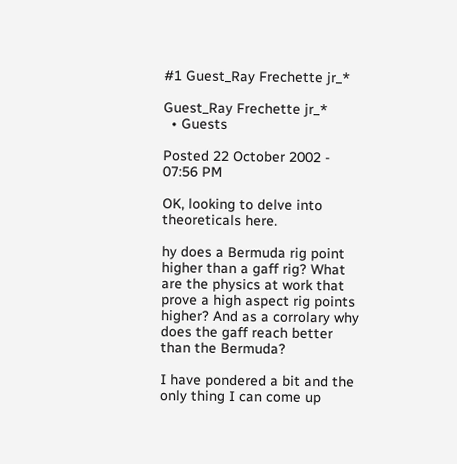#1 Guest_Ray Frechette jr_*

Guest_Ray Frechette jr_*
  • Guests

Posted 22 October 2002 - 07:56 PM

OK, looking to delve into theoreticals here.

hy does a Bermuda rig point higher than a gaff rig? What are the physics at work that prove a high aspect rig points higher? And as a corrolary why does the gaff reach better than the Bermuda?

I have pondered a bit and the only thing I can come up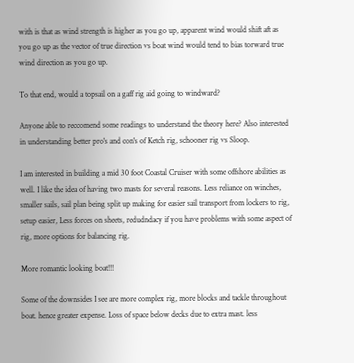with is that as wind strength is higher as you go up, apparent wind would shift aft as you go up as the vector of true direction vs boat wind would tend to bias torward true wind direction as you go up.

To that end, would a topsail on a gaff rig aid going to windward?

Anyone able to reccomend some readings to understand the theory here? Also interested in understanding better pro's and con's of Ketch rig, schooner rig vs Sloop.

I am interested in building a mid 30 foot Coastal Cruiser with some offshore abilities as well. I like the idea of having two masts for several reasons. Less reliance on winches, smaller sails, sail plan being split up making for easier sail transport from lockers to rig, setup easier, Less forces on sheets, redudndacy if you have problems with some aspect of rig, more options for balancing rig.

More romantic looking boat!!!

Some of the downsides I see are more complex rig, more blocks and tackle throughout boat. hence greater expense. Loss of space below decks due to extra mast. less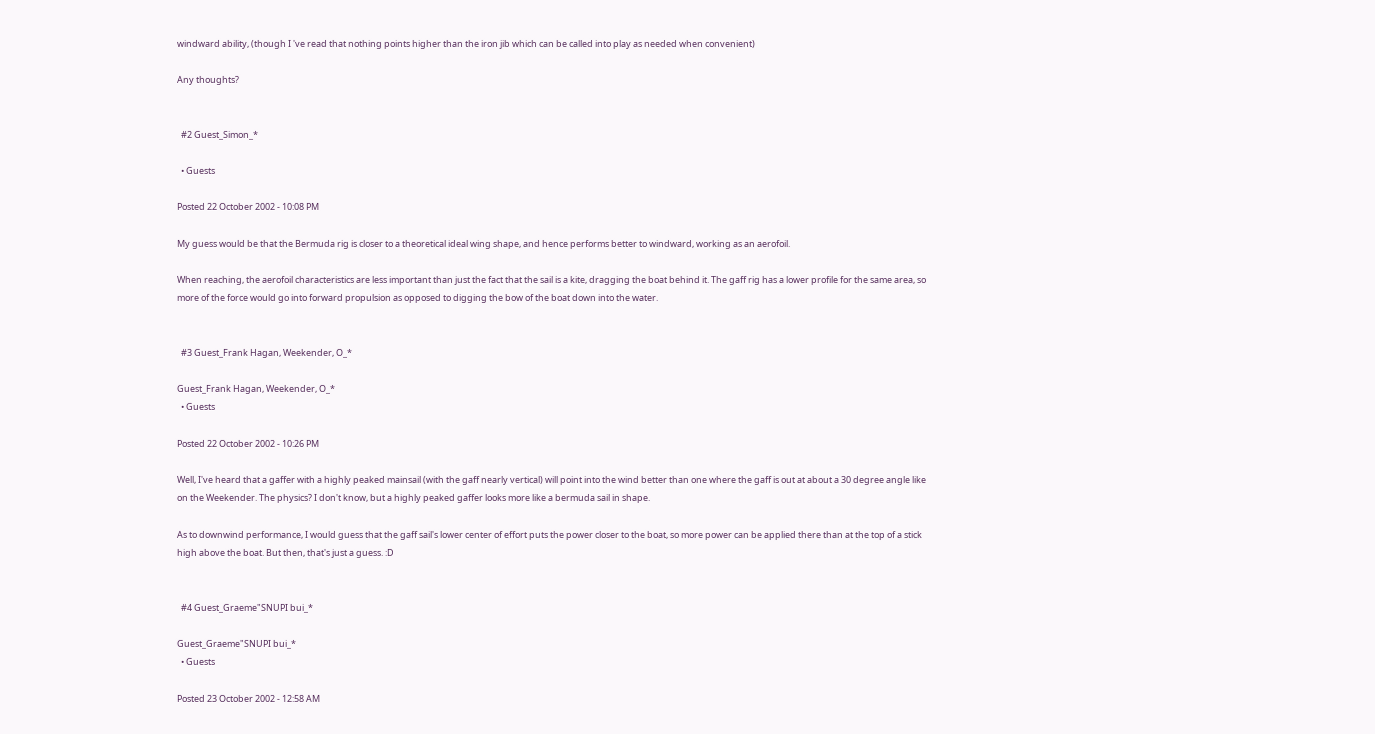windward ability, (though I 've read that nothing points higher than the iron jib which can be called into play as needed when convenient)

Any thoughts?


  #2 Guest_Simon_*

  • Guests

Posted 22 October 2002 - 10:08 PM

My guess would be that the Bermuda rig is closer to a theoretical ideal wing shape, and hence performs better to windward, working as an aerofoil.

When reaching, the aerofoil characteristics are less important than just the fact that the sail is a kite, dragging the boat behind it. The gaff rig has a lower profile for the same area, so more of the force would go into forward propulsion as opposed to digging the bow of the boat down into the water.


  #3 Guest_Frank Hagan, Weekender, O_*

Guest_Frank Hagan, Weekender, O_*
  • Guests

Posted 22 October 2002 - 10:26 PM

Well, I've heard that a gaffer with a highly peaked mainsail (with the gaff nearly vertical) will point into the wind better than one where the gaff is out at about a 30 degree angle like on the Weekender. The physics? I don't know, but a highly peaked gaffer looks more like a bermuda sail in shape.

As to downwind performance, I would guess that the gaff sail's lower center of effort puts the power closer to the boat, so more power can be applied there than at the top of a stick high above the boat. But then, that's just a guess. :D


  #4 Guest_Graeme"SNUPI bui_*

Guest_Graeme"SNUPI bui_*
  • Guests

Posted 23 October 2002 - 12:58 AM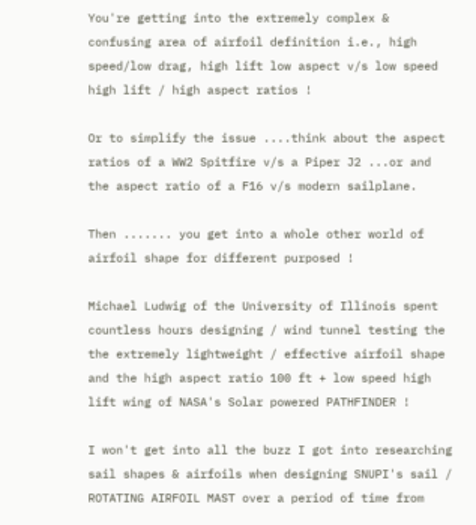You're getting into the extremely complex & confusing area of airfoil definition i.e., high speed/low drag, high lift low aspect v/s low speed high lift / high aspect ratios !

Or to simplify the issue ....think about the aspect ratios of a WW2 Spitfire v/s a Piper J2 ...or and the aspect ratio of a F16 v/s modern sailplane.

Then ....... you get into a whole other world of airfoil shape for different purposed !

Michael Ludwig of the University of Illinois spent countless hours designing / wind tunnel testing the the extremely lightweight / effective airfoil shape and the high aspect ratio 100 ft + low speed high lift wing of NASA's Solar powered PATHFINDER !

I won't get into all the buzz I got into researching sail shapes & airfoils when designing SNUPI's sail / ROTATING AIRFOIL MAST over a period of time from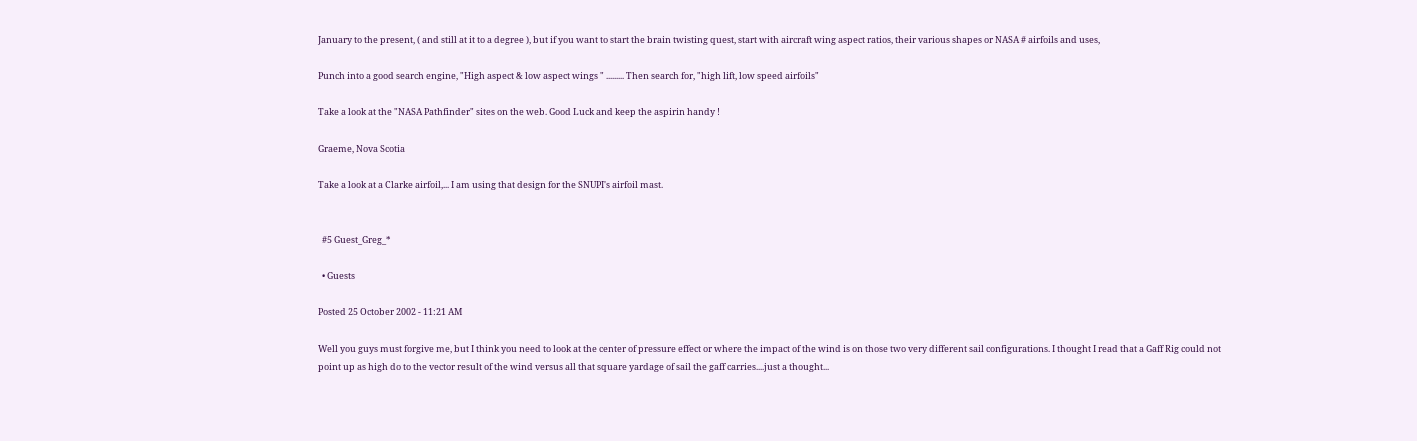January to the present, ( and still at it to a degree ), but if you want to start the brain twisting quest, start with aircraft wing aspect ratios, their various shapes or NASA # airfoils and uses,

Punch into a good search engine, "High aspect & low aspect wings " ......... Then search for, "high lift, low speed airfoils"

Take a look at the "NASA Pathfinder" sites on the web. Good Luck and keep the aspirin handy !

Graeme, Nova Scotia

Take a look at a Clarke airfoil,... I am using that design for the SNUPI's airfoil mast.


  #5 Guest_Greg_*

  • Guests

Posted 25 October 2002 - 11:21 AM

Well you guys must forgive me, but I think you need to look at the center of pressure effect or where the impact of the wind is on those two very different sail configurations. I thought I read that a Gaff Rig could not point up as high do to the vector result of the wind versus all that square yardage of sail the gaff carries....just a thought...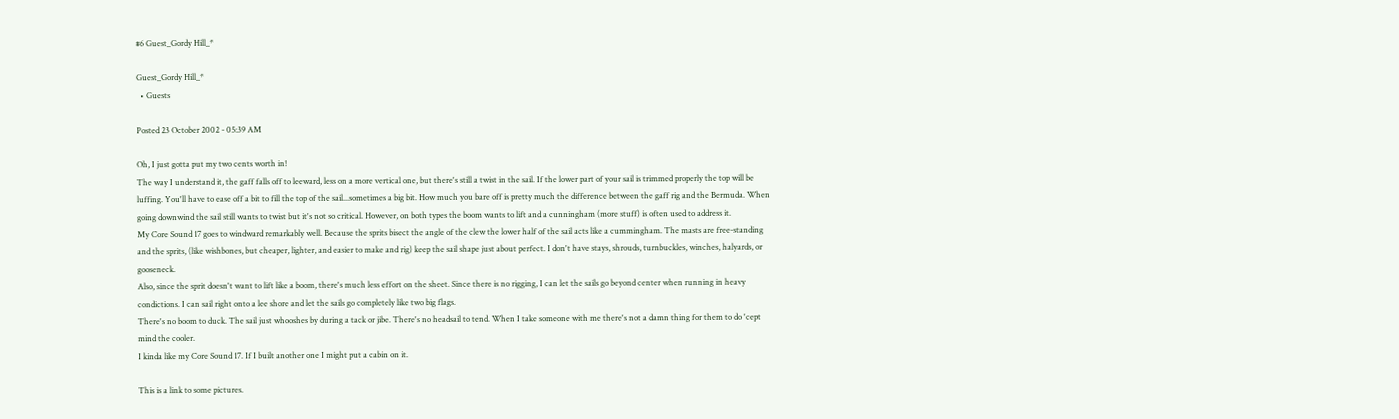#6 Guest_Gordy Hill_*

Guest_Gordy Hill_*
  • Guests

Posted 23 October 2002 - 05:39 AM

Oh, I just gotta put my two cents worth in!
The way I understand it, the gaff falls off to leeward, less on a more vertical one, but there's still a twist in the sail. If the lower part of your sail is trimmed properly the top will be luffing. You'll have to ease off a bit to fill the top of the sail...sometimes a big bit. How much you bare off is pretty much the difference between the gaff rig and the Bermuda. When going downwind the sail still wants to twist but it's not so critical. However, on both types the boom wants to lift and a cunningham (more stuff) is often used to address it.
My Core Sound 17 goes to windward remarkably well. Because the sprits bisect the angle of the clew the lower half of the sail acts like a cummingham. The masts are free-standing and the sprits, (like wishbones, but cheaper, lighter, and easier to make and rig) keep the sail shape just about perfect. I don't have stays, shrouds, turnbuckles, winches, halyards, or gooseneck.
Also, since the sprit doesn't want to lift like a boom, there's much less effort on the sheet. Since there is no rigging, I can let the sails go beyond center when running in heavy condictions. I can sail right onto a lee shore and let the sails go completely like two big flags.
There's no boom to duck. The sail just whooshes by during a tack or jibe. There's no headsail to tend. When I take someone with me there's not a damn thing for them to do 'cept mind the cooler.
I kinda like my Core Sound 17. If I built another one I might put a cabin on it.

This is a link to some pictures.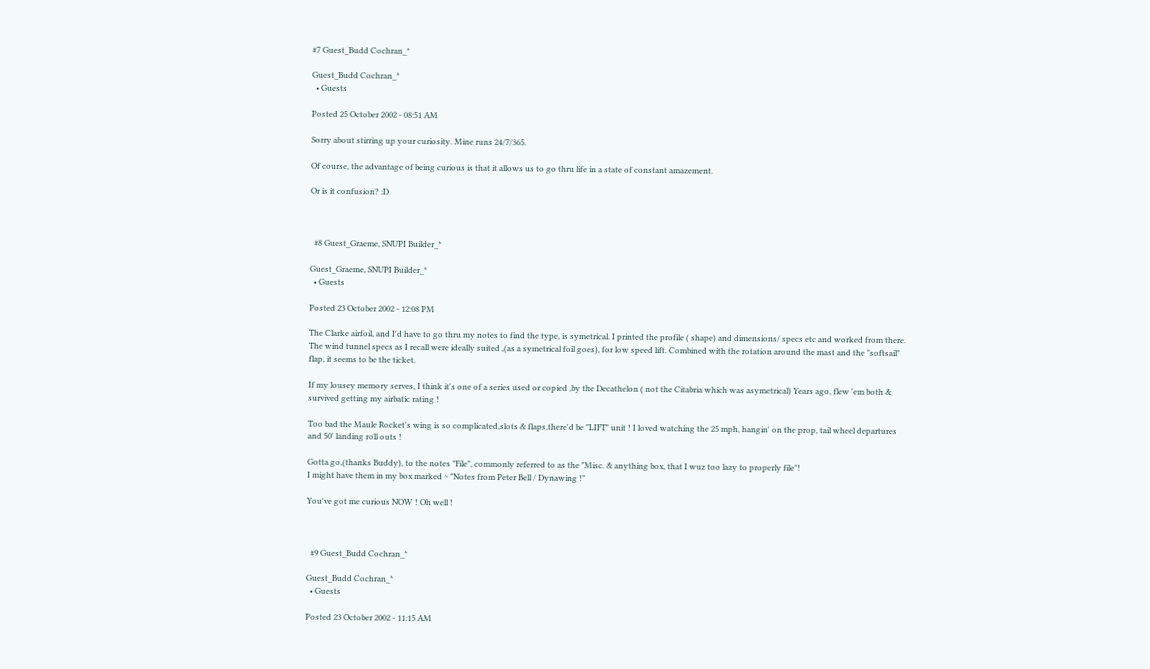#7 Guest_Budd Cochran_*

Guest_Budd Cochran_*
  • Guests

Posted 25 October 2002 - 08:51 AM

Sorry about stirring up your curiosity. Mine runs 24/7/365.

Of course, the advantage of being curious is that it allows us to go thru life in a state of constant amazement.

Or is it confusion? :D



  #8 Guest_Graeme, SNUPI Builder_*

Guest_Graeme, SNUPI Builder_*
  • Guests

Posted 23 October 2002 - 12:08 PM

The Clarke airfoil, and I'd have to go thru my notes to find the type, is symetrical. I printed the profile ( shape) and dimensions/ specs etc and worked from there. The wind tunnel specs as I recall were ideally suited ,(as a symetrical foil goes), for low speed lift. Combined with the rotation around the mast and the "softsail" flap, it seems to be the ticket.

If my lousey memory serves, I think it's one of a series used or copied ,by the Decathelon ( not the Citabria which was asymetrical) Years ago, flew 'em both & survived getting my airbatic rating !

Too bad the Maule Rocket's wing is so complicated,slots & flaps,there'd be "LIFT" unit ! I loved watching the 25 mph, hangin' on the prop, tail wheel departures and 50' landing roll outs !

Gotta go,(thanks Buddy), to the notes "File", commonly referred to as the "Misc. & anything box, that I wuz too lazy to properly file"!
I might have them in my box marked ~ "Notes from Peter Bell / Dynawing !"

You've got me curious NOW ! Oh well !



  #9 Guest_Budd Cochran_*

Guest_Budd Cochran_*
  • Guests

Posted 23 October 2002 - 11:15 AM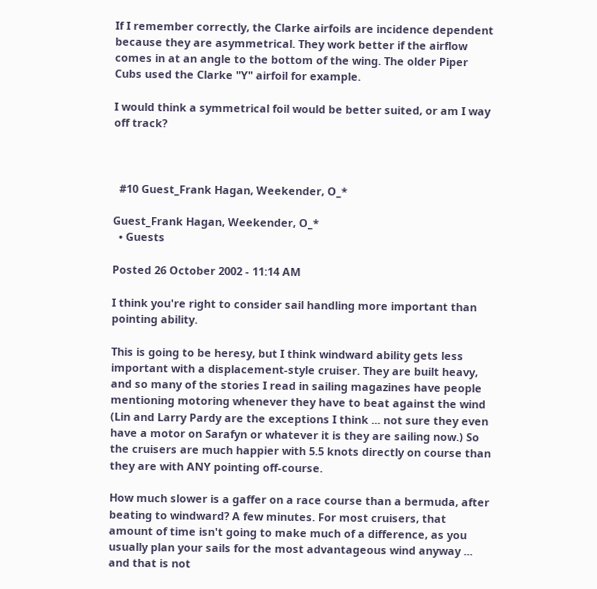If I remember correctly, the Clarke airfoils are incidence dependent because they are asymmetrical. They work better if the airflow comes in at an angle to the bottom of the wing. The older Piper Cubs used the Clarke "Y" airfoil for example.

I would think a symmetrical foil would be better suited, or am I way off track?



  #10 Guest_Frank Hagan, Weekender, O_*

Guest_Frank Hagan, Weekender, O_*
  • Guests

Posted 26 October 2002 - 11:14 AM

I think you're right to consider sail handling more important than pointing ability.

This is going to be heresy, but I think windward ability gets less important with a displacement-style cruiser. They are built heavy, and so many of the stories I read in sailing magazines have people mentioning motoring whenever they have to beat against the wind (Lin and Larry Pardy are the exceptions I think ... not sure they even have a motor on Sarafyn or whatever it is they are sailing now.) So the cruisers are much happier with 5.5 knots directly on course than they are with ANY pointing off-course.

How much slower is a gaffer on a race course than a bermuda, after beating to windward? A few minutes. For most cruisers, that amount of time isn't going to make much of a difference, as you usually plan your sails for the most advantageous wind anyway ... and that is not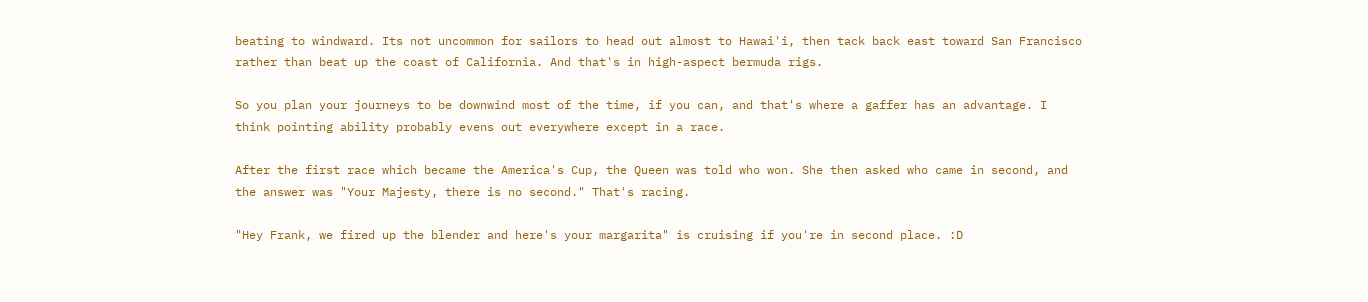beating to windward. Its not uncommon for sailors to head out almost to Hawai'i, then tack back east toward San Francisco rather than beat up the coast of California. And that's in high-aspect bermuda rigs.

So you plan your journeys to be downwind most of the time, if you can, and that's where a gaffer has an advantage. I think pointing ability probably evens out everywhere except in a race.

After the first race which became the America's Cup, the Queen was told who won. She then asked who came in second, and the answer was "Your Majesty, there is no second." That's racing.

"Hey Frank, we fired up the blender and here's your margarita" is cruising if you're in second place. :D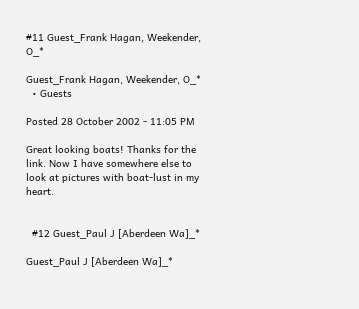#11 Guest_Frank Hagan, Weekender, O_*

Guest_Frank Hagan, Weekender, O_*
  • Guests

Posted 28 October 2002 - 11:05 PM

Great looking boats! Thanks for the link. Now I have somewhere else to look at pictures with boat-lust in my heart.


  #12 Guest_Paul J [Aberdeen Wa]_*

Guest_Paul J [Aberdeen Wa]_*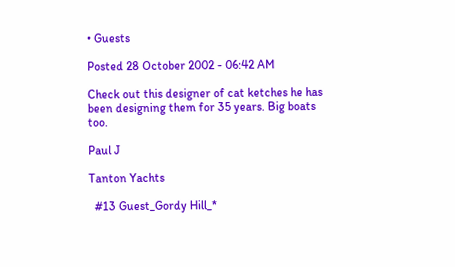• Guests

Posted 28 October 2002 - 06:42 AM

Check out this designer of cat ketches he has been designing them for 35 years. Big boats too.

Paul J

Tanton Yachts

  #13 Guest_Gordy Hill_*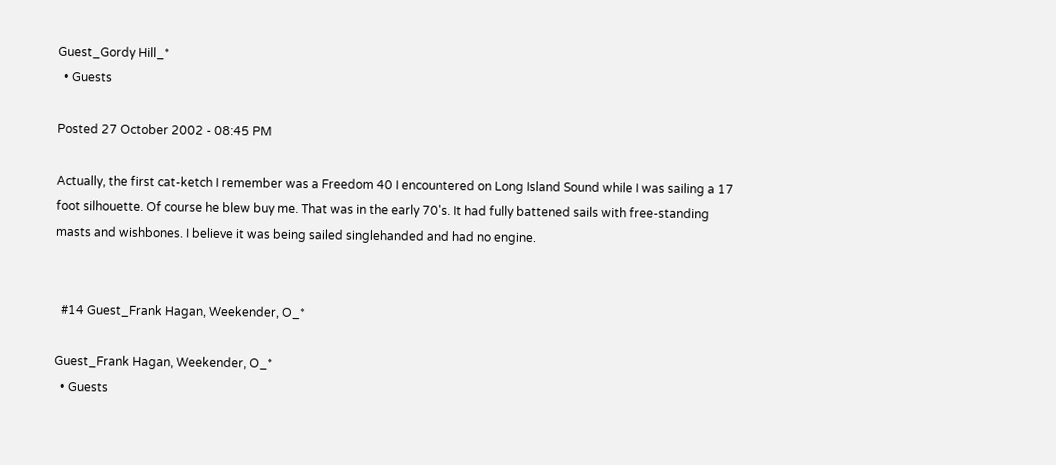Guest_Gordy Hill_*
  • Guests

Posted 27 October 2002 - 08:45 PM

Actually, the first cat-ketch I remember was a Freedom 40 I encountered on Long Island Sound while I was sailing a 17 foot silhouette. Of course he blew buy me. That was in the early 70's. It had fully battened sails with free-standing masts and wishbones. I believe it was being sailed singlehanded and had no engine.


  #14 Guest_Frank Hagan, Weekender, O_*

Guest_Frank Hagan, Weekender, O_*
  • Guests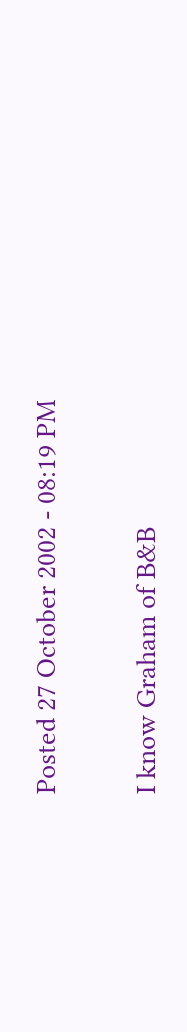Posted 27 October 2002 - 08:19 PM

I know Graham of B&B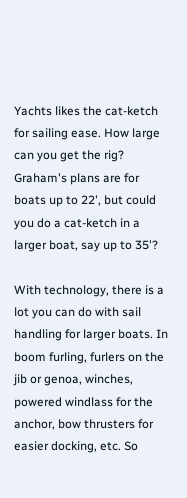Yachts likes the cat-ketch for sailing ease. How large can you get the rig? Graham's plans are for boats up to 22', but could you do a cat-ketch in a larger boat, say up to 35'?

With technology, there is a lot you can do with sail handling for larger boats. In boom furling, furlers on the jib or genoa, winches, powered windlass for the anchor, bow thrusters for easier docking, etc. So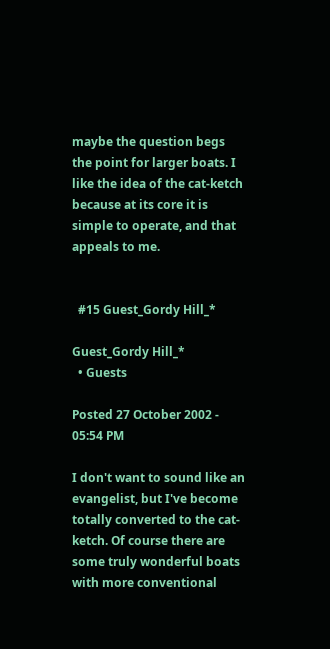maybe the question begs the point for larger boats. I like the idea of the cat-ketch because at its core it is simple to operate, and that appeals to me.


  #15 Guest_Gordy Hill_*

Guest_Gordy Hill_*
  • Guests

Posted 27 October 2002 - 05:54 PM

I don't want to sound like an evangelist, but I've become totally converted to the cat-ketch. Of course there are some truly wonderful boats with more conventional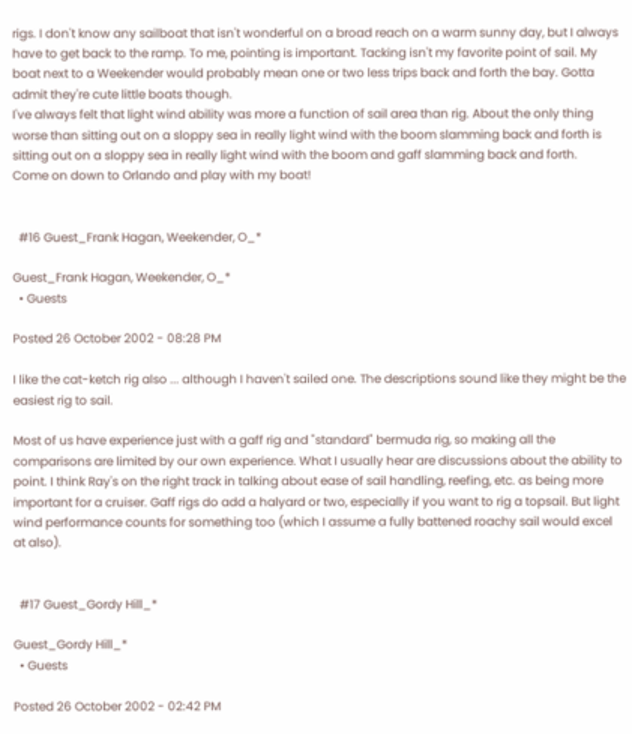rigs. I don't know any sailboat that isn't wonderful on a broad reach on a warm sunny day, but I always have to get back to the ramp. To me, pointing is important. Tacking isn't my favorite point of sail. My boat next to a Weekender would probably mean one or two less trips back and forth the bay. Gotta admit they're cute little boats though.
I've always felt that light wind ability was more a function of sail area than rig. About the only thing worse than sitting out on a sloppy sea in really light wind with the boom slamming back and forth is sitting out on a sloppy sea in really light wind with the boom and gaff slamming back and forth.
Come on down to Orlando and play with my boat!


  #16 Guest_Frank Hagan, Weekender, O_*

Guest_Frank Hagan, Weekender, O_*
  • Guests

Posted 26 October 2002 - 08:28 PM

I like the cat-ketch rig also ... although I haven't sailed one. The descriptions sound like they might be the easiest rig to sail.

Most of us have experience just with a gaff rig and "standard" bermuda rig, so making all the comparisons are limited by our own experience. What I usually hear are discussions about the ability to point. I think Ray's on the right track in talking about ease of sail handling, reefing, etc. as being more important for a cruiser. Gaff rigs do add a halyard or two, especially if you want to rig a topsail. But light wind performance counts for something too (which I assume a fully battened roachy sail would excel at also).


  #17 Guest_Gordy Hill_*

Guest_Gordy Hill_*
  • Guests

Posted 26 October 2002 - 02:42 PM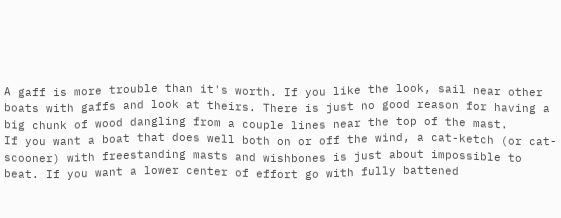A gaff is more trouble than it's worth. If you like the look, sail near other boats with gaffs and look at theirs. There is just no good reason for having a big chunk of wood dangling from a couple lines near the top of the mast.
If you want a boat that does well both on or off the wind, a cat-ketch (or cat-scooner) with freestanding masts and wishbones is just about impossible to beat. If you want a lower center of effort go with fully battened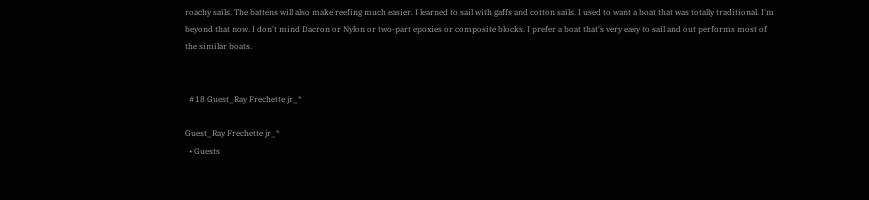roachy sails. The battens will also make reefing much easier. I learned to sail with gaffs and cotton sails. I used to want a boat that was totally traditional. I'm beyond that now. I don't mind Dacron or Nylon or two-part epoxies or composite blocks. I prefer a boat that's very easy to sail and out performs most of the similar boats.


  #18 Guest_Ray Frechette jr_*

Guest_Ray Frechette jr_*
  • Guests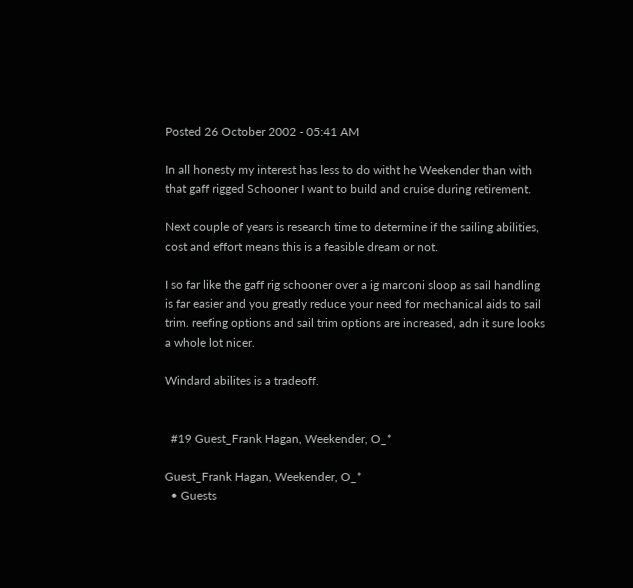Posted 26 October 2002 - 05:41 AM

In all honesty my interest has less to do witht he Weekender than with that gaff rigged Schooner I want to build and cruise during retirement.

Next couple of years is research time to determine if the sailing abilities, cost and effort means this is a feasible dream or not.

I so far like the gaff rig schooner over a ig marconi sloop as sail handling is far easier and you greatly reduce your need for mechanical aids to sail trim. reefing options and sail trim options are increased, adn it sure looks a whole lot nicer.

Windard abilites is a tradeoff.


  #19 Guest_Frank Hagan, Weekender, O_*

Guest_Frank Hagan, Weekender, O_*
  • Guests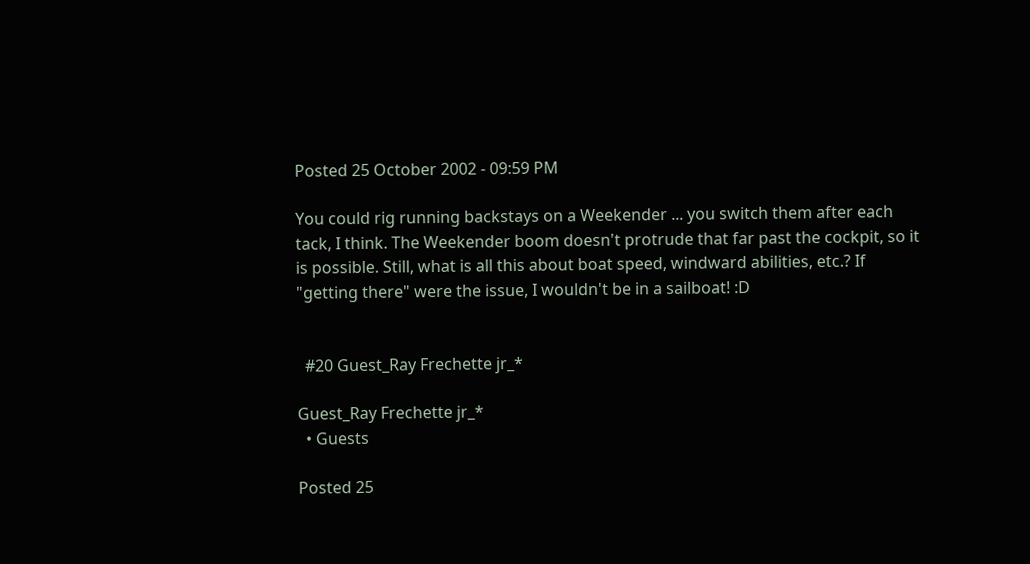Posted 25 October 2002 - 09:59 PM

You could rig running backstays on a Weekender ... you switch them after each tack, I think. The Weekender boom doesn't protrude that far past the cockpit, so it is possible. Still, what is all this about boat speed, windward abilities, etc.? If "getting there" were the issue, I wouldn't be in a sailboat! :D


  #20 Guest_Ray Frechette jr_*

Guest_Ray Frechette jr_*
  • Guests

Posted 25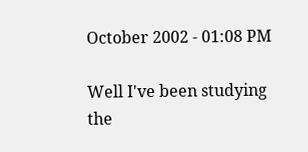October 2002 - 01:08 PM

Well I've been studying the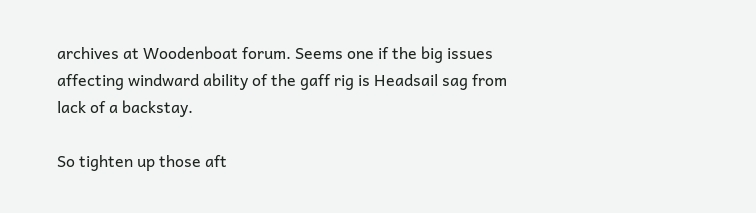archives at Woodenboat forum. Seems one if the big issues affecting windward ability of the gaff rig is Headsail sag from lack of a backstay.

So tighten up those aft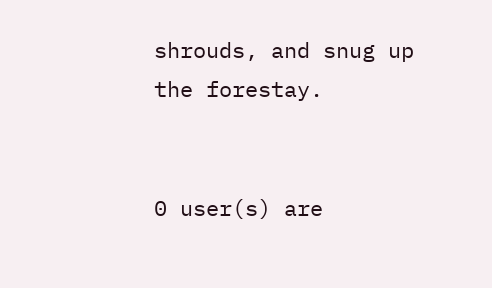shrouds, and snug up the forestay.


0 user(s) are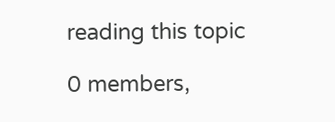reading this topic

0 members,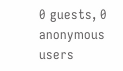0 guests, 0 anonymous users